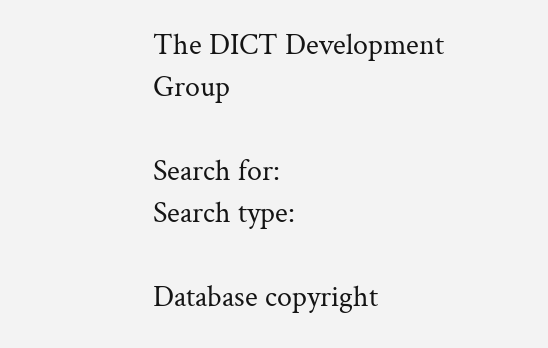The DICT Development Group

Search for:
Search type:

Database copyright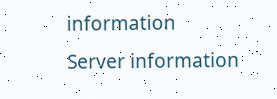information
Server information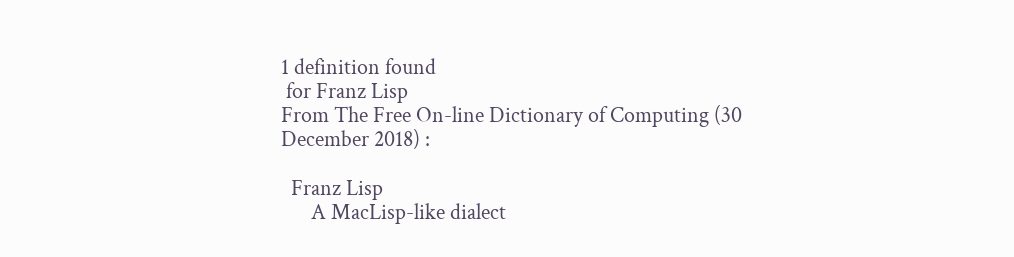1 definition found
 for Franz Lisp
From The Free On-line Dictionary of Computing (30 December 2018) :

  Franz Lisp
      A MacLisp-like dialect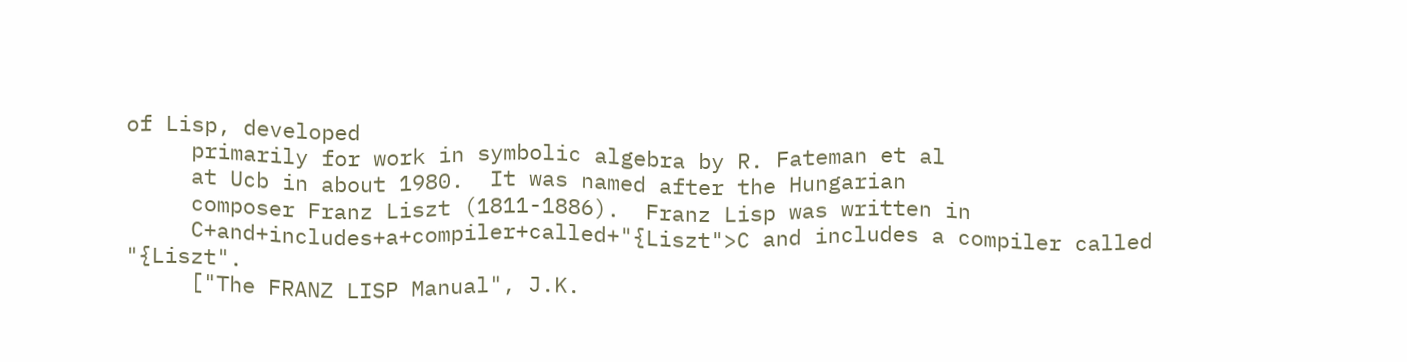of Lisp, developed
     primarily for work in symbolic algebra by R. Fateman et al
     at Ucb in about 1980.  It was named after the Hungarian
     composer Franz Liszt (1811-1886).  Franz Lisp was written in
     C+and+includes+a+compiler+called+"{Liszt">C and includes a compiler called "{Liszt".
     ["The FRANZ LISP Manual", J.K.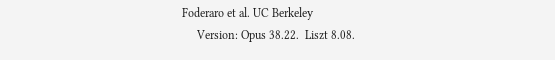Foderaro et al. UC Berkeley
     Version: Opus 38.22.  Liszt 8.08.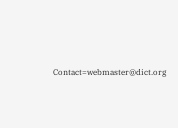Contact=webmaster@dict.org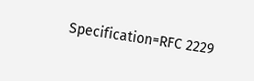Specification=RFC 2229